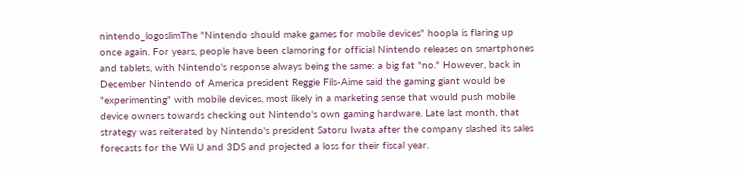nintendo_logoslimThe "Nintendo should make games for mobile devices" hoopla is flaring up once again. For years, people have been clamoring for official Nintendo releases on smartphones and tablets, with Nintendo's response always being the same: a big fat "no." However, back in December Nintendo of America president Reggie Fils-Aime said the gaming giant would be "experimenting" with mobile devices, most likely in a marketing sense that would push mobile device owners towards checking out Nintendo's own gaming hardware. Late last month, that strategy was reiterated by Nintendo's president Satoru Iwata after the company slashed its sales forecasts for the Wii U and 3DS and projected a loss for their fiscal year.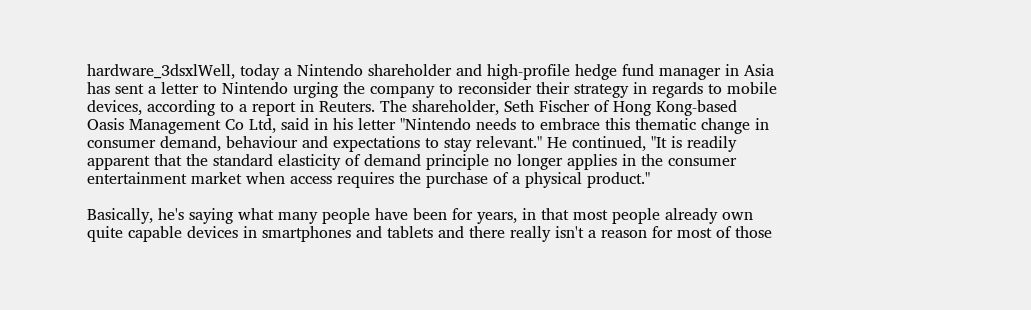hardware_3dsxlWell, today a Nintendo shareholder and high-profile hedge fund manager in Asia has sent a letter to Nintendo urging the company to reconsider their strategy in regards to mobile devices, according to a report in Reuters. The shareholder, Seth Fischer of Hong Kong-based Oasis Management Co Ltd, said in his letter "Nintendo needs to embrace this thematic change in consumer demand, behaviour and expectations to stay relevant." He continued, "It is readily apparent that the standard elasticity of demand principle no longer applies in the consumer entertainment market when access requires the purchase of a physical product."

Basically, he's saying what many people have been for years, in that most people already own quite capable devices in smartphones and tablets and there really isn't a reason for most of those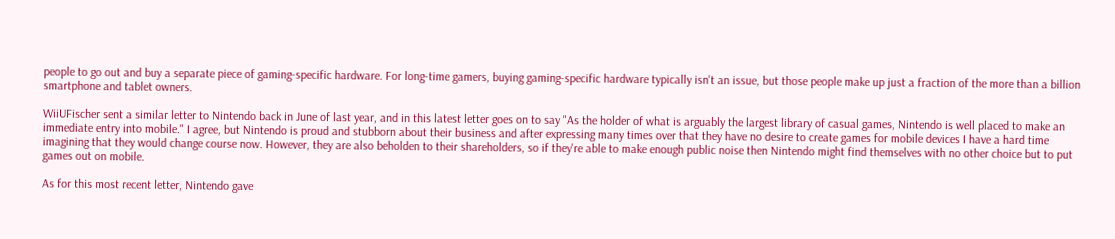people to go out and buy a separate piece of gaming-specific hardware. For long-time gamers, buying gaming-specific hardware typically isn't an issue, but those people make up just a fraction of the more than a billion smartphone and tablet owners.

WiiUFischer sent a similar letter to Nintendo back in June of last year, and in this latest letter goes on to say "As the holder of what is arguably the largest library of casual games, Nintendo is well placed to make an immediate entry into mobile." I agree, but Nintendo is proud and stubborn about their business and after expressing many times over that they have no desire to create games for mobile devices I have a hard time imagining that they would change course now. However, they are also beholden to their shareholders, so if they're able to make enough public noise then Nintendo might find themselves with no other choice but to put games out on mobile.

As for this most recent letter, Nintendo gave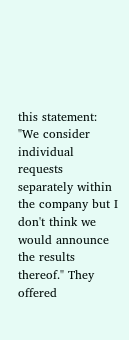this statement: "We consider individual requests separately within the company but I don't think we would announce the results thereof." They offered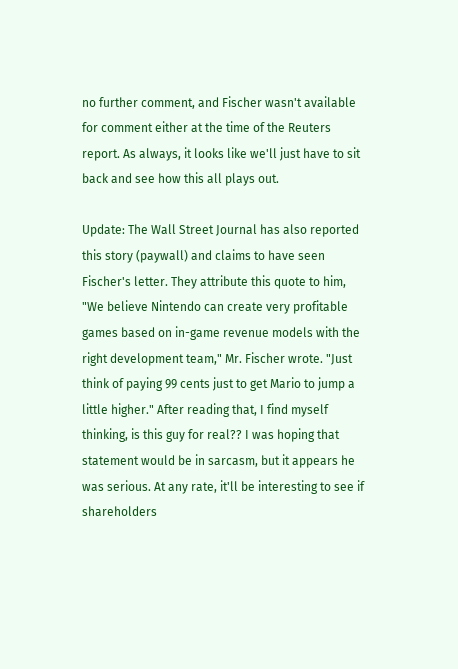no further comment, and Fischer wasn't available for comment either at the time of the Reuters report. As always, it looks like we'll just have to sit back and see how this all plays out.

Update: The Wall Street Journal has also reported this story (paywall) and claims to have seen Fischer's letter. They attribute this quote to him, "We believe Nintendo can create very profitable games based on in-game revenue models with the right development team," Mr. Fischer wrote. "Just think of paying 99 cents just to get Mario to jump a little higher." After reading that, I find myself thinking, is this guy for real?? I was hoping that statement would be in sarcasm, but it appears he was serious. At any rate, it'll be interesting to see if shareholders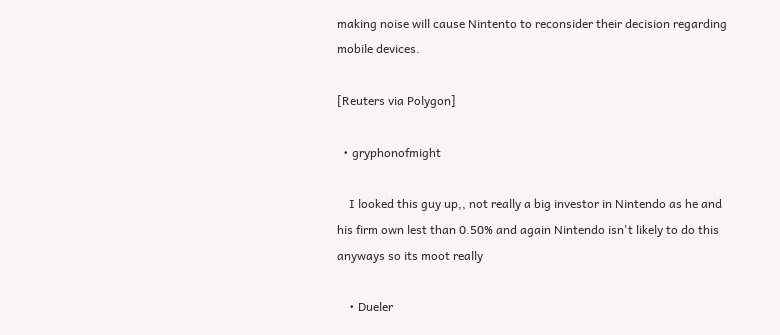making noise will cause Nintento to reconsider their decision regarding mobile devices.

[Reuters via Polygon]

  • gryphonofmight

    I looked this guy up,, not really a big investor in Nintendo as he and his firm own lest than 0.50% and again Nintendo isn't likely to do this anyways so its moot really

    • Dueler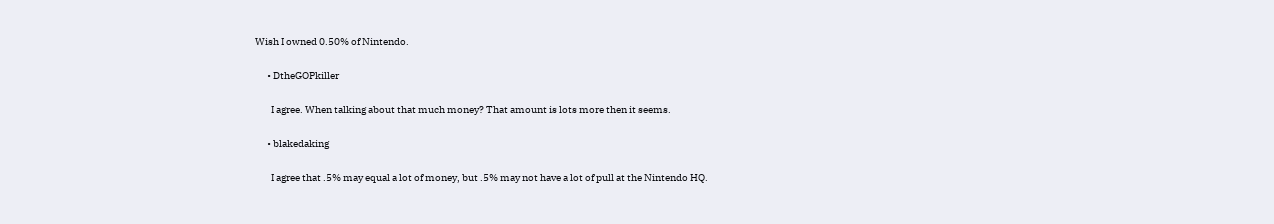Wish I owned 0.50% of Nintendo.

      • DtheGOPkiller

        I agree. When talking about that much money? That amount is lots more then it seems.

      • blakedaking

        I agree that .5% may equal a lot of money, but .5% may not have a lot of pull at the Nintendo HQ.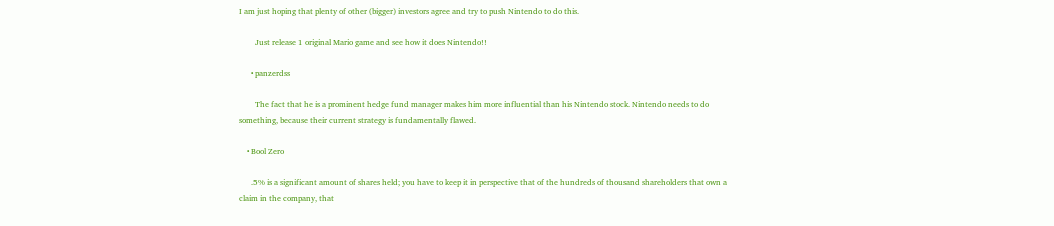I am just hoping that plenty of other (bigger) investors agree and try to push Nintendo to do this.

        Just release 1 original Mario game and see how it does Nintendo!!

      • panzerdss

        The fact that he is a prominent hedge fund manager makes him more influential than his Nintendo stock. Nintendo needs to do something, because their current strategy is fundamentally flawed.

    • Bool Zero

      .5% is a significant amount of shares held; you have to keep it in perspective that of the hundreds of thousand shareholders that own a claim in the company, that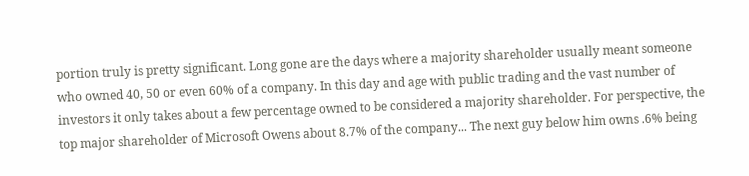portion truly is pretty significant. Long gone are the days where a majority shareholder usually meant someone who owned 40, 50 or even 60% of a company. In this day and age with public trading and the vast number of investors it only takes about a few percentage owned to be considered a majority shareholder. For perspective, the top major shareholder of Microsoft Owens about 8.7% of the company... The next guy below him owns .6% being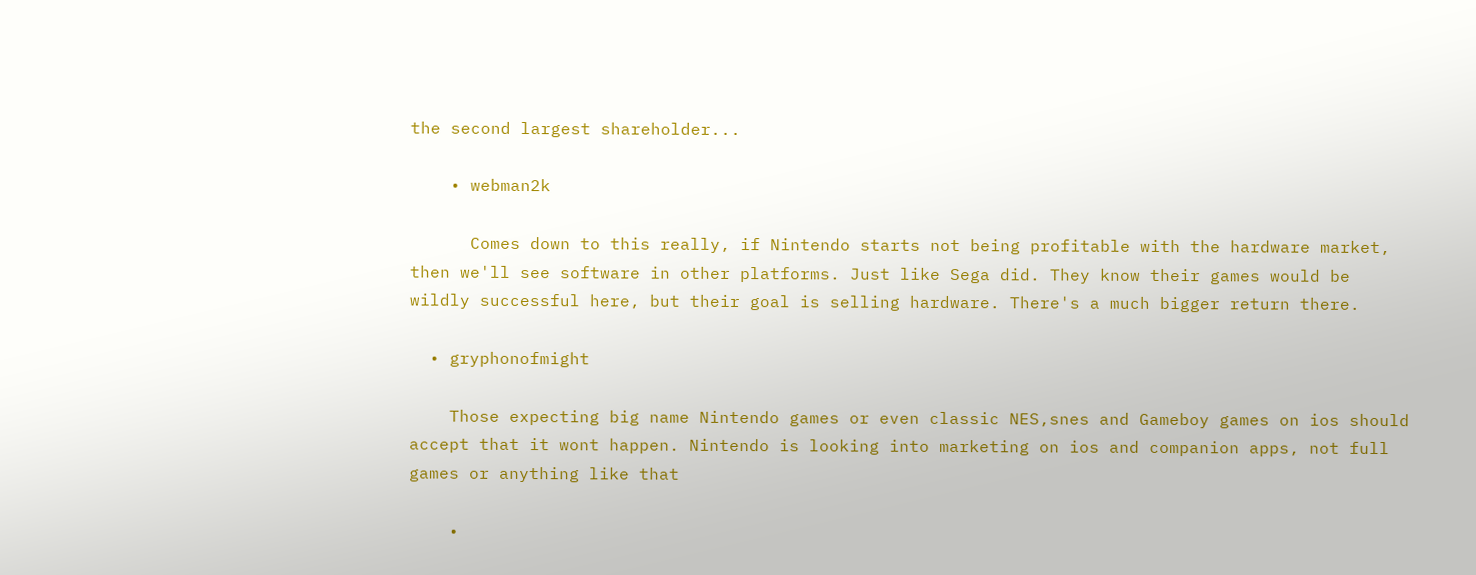the second largest shareholder...

    • webman2k

      Comes down to this really, if Nintendo starts not being profitable with the hardware market, then we'll see software in other platforms. Just like Sega did. They know their games would be wildly successful here, but their goal is selling hardware. There's a much bigger return there.

  • gryphonofmight

    Those expecting big name Nintendo games or even classic NES,snes and Gameboy games on ios should accept that it wont happen. Nintendo is looking into marketing on ios and companion apps, not full games or anything like that

    •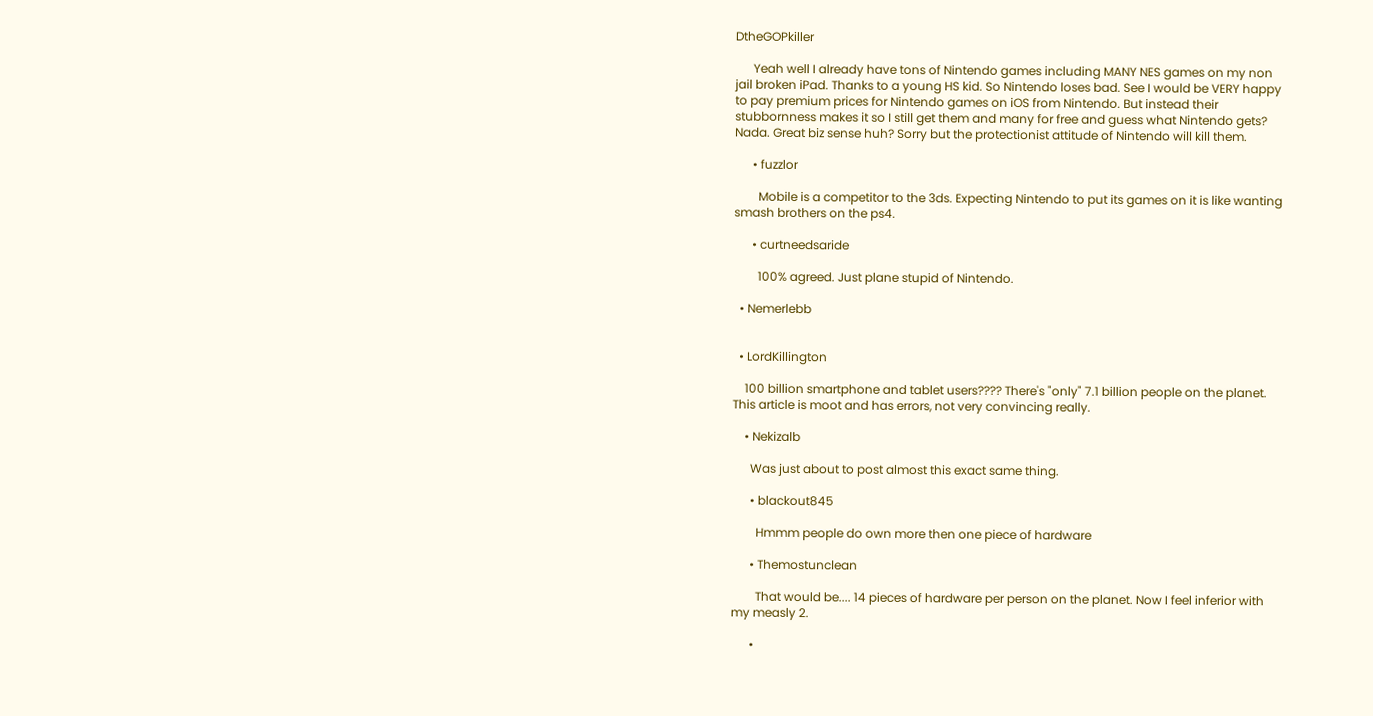DtheGOPkiller

      Yeah well I already have tons of Nintendo games including MANY NES games on my non jail broken iPad. Thanks to a young HS kid. So Nintendo loses bad. See I would be VERY happy to pay premium prices for Nintendo games on iOS from Nintendo. But instead their stubbornness makes it so I still get them and many for free and guess what Nintendo gets? Nada. Great biz sense huh? Sorry but the protectionist attitude of Nintendo will kill them.

      • fuzzlor

        Mobile is a competitor to the 3ds. Expecting Nintendo to put its games on it is like wanting smash brothers on the ps4.

      • curtneedsaride

        100% agreed. Just plane stupid of Nintendo.

  • Nemerlebb


  • LordKillington

    100 billion smartphone and tablet users???? There's "only" 7.1 billion people on the planet. This article is moot and has errors, not very convincing really.

    • Nekizalb

      Was just about to post almost this exact same thing.

      • blackout845

        Hmmm people do own more then one piece of hardware

      • Themostunclean

        That would be.... 14 pieces of hardware per person on the planet. Now I feel inferior with my measly 2.

      •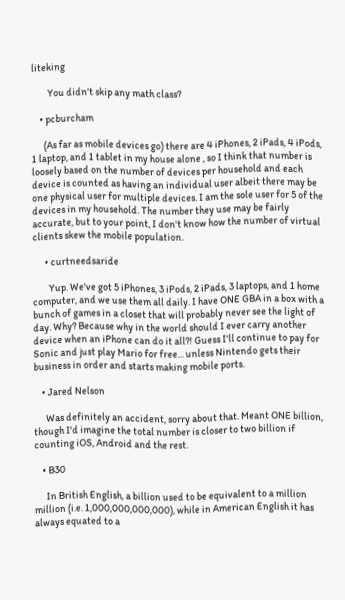liteking

        You didn't skip any math class?

    • pcburcham

      (As far as mobile devices go) there are 4 iPhones, 2 iPads, 4 iPods, 1 laptop, and 1 tablet in my house alone , so I think that number is loosely based on the number of devices per household and each device is counted as having an individual user albeit there may be one physical user for multiple devices. I am the sole user for 5 of the devices in my household. The number they use may be fairly accurate, but to your point, I don't know how the number of virtual clients skew the mobile population.

      • curtneedsaride

        Yup. We've got 5 iPhones, 3 iPods, 2 iPads, 3 laptops, and 1 home computer, and we use them all daily. I have ONE GBA in a box with a bunch of games in a closet that will probably never see the light of day. Why? Because why in the world should I ever carry another device when an iPhone can do it all?! Guess I'll continue to pay for Sonic and just play Mario for free... unless Nintendo gets their business in order and starts making mobile ports.

    • Jared Nelson

      Was definitely an accident, sorry about that. Meant ONE billion, though I'd imagine the total number is closer to two billion if counting iOS, Android and the rest.

    • B30

      In British English, a billion used to be equivalent to a million million (i.e. 1,000,000,000,000), while in American English it has always equated to a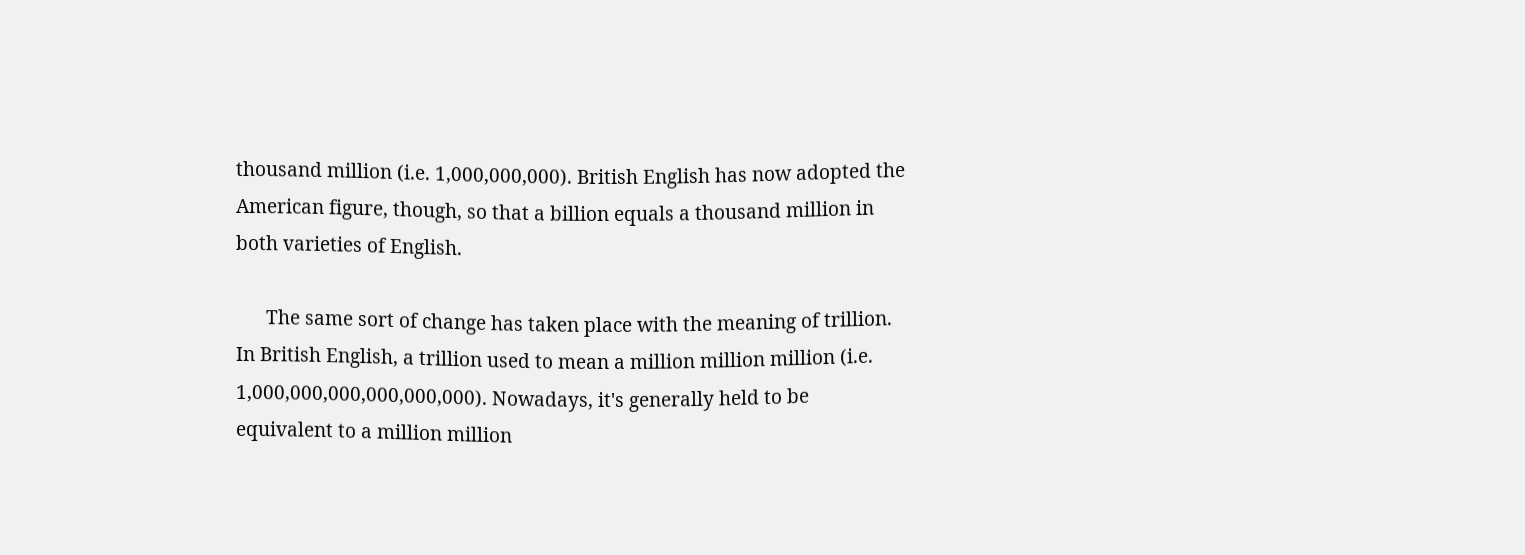thousand million (i.e. 1,000,000,000). British English has now adopted the American figure, though, so that a billion equals a thousand million in both varieties of English.

      The same sort of change has taken place with the meaning of trillion. In British English, a trillion used to mean a million million million (i.e. 1,000,000,000,000,000,000). Nowadays, it's generally held to be equivalent to a million million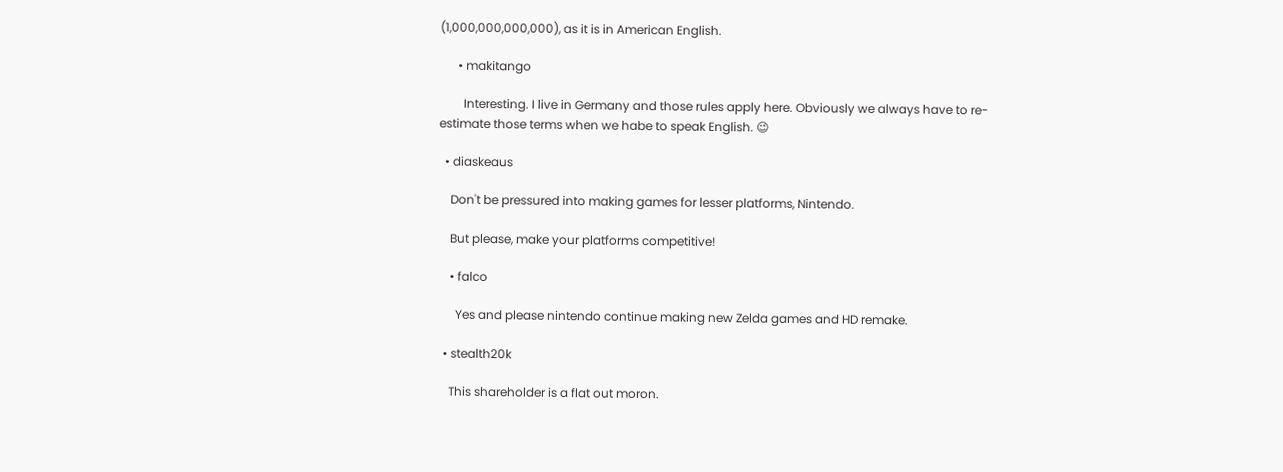(1,000,000,000,000), as it is in American English.

      • makitango

        Interesting. I live in Germany and those rules apply here. Obviously we always have to re-estimate those terms when we habe to speak English. 😉

  • diaskeaus

    Don't be pressured into making games for lesser platforms, Nintendo.

    But please, make your platforms competitive!

    • falco

      Yes and please nintendo continue making new Zelda games and HD remake.

  • stealth20k

    This shareholder is a flat out moron.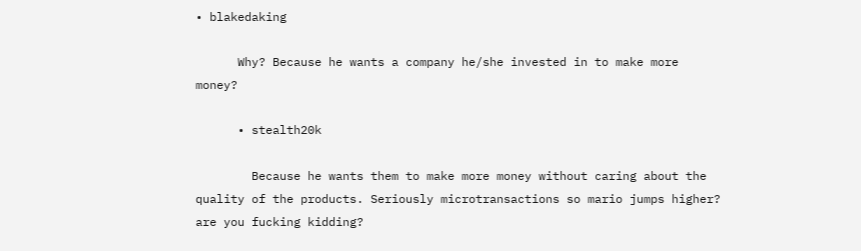• blakedaking

      Why? Because he wants a company he/she invested in to make more money?

      • stealth20k

        Because he wants them to make more money without caring about the quality of the products. Seriously microtransactions so mario jumps higher? are you fucking kidding?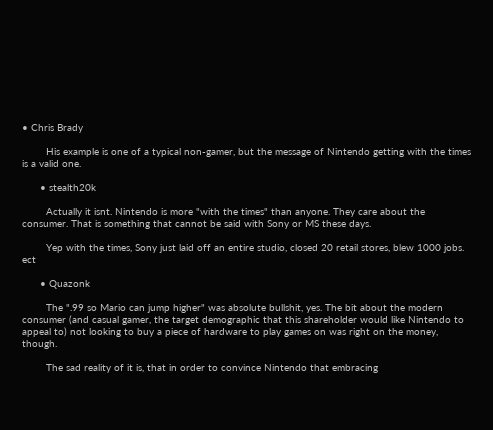• Chris Brady

        His example is one of a typical non-gamer, but the message of Nintendo getting with the times is a valid one.

      • stealth20k

        Actually it isnt. Nintendo is more "with the times" than anyone. They care about the consumer. That is something that cannot be said with Sony or MS these days.

        Yep with the times, Sony just laid off an entire studio, closed 20 retail stores, blew 1000 jobs. ect

      • Quazonk

        The ".99 so Mario can jump higher" was absolute bullshit, yes. The bit about the modern consumer (and casual gamer, the target demographic that this shareholder would like Nintendo to appeal to) not looking to buy a piece of hardware to play games on was right on the money, though.

        The sad reality of it is, that in order to convince Nintendo that embracing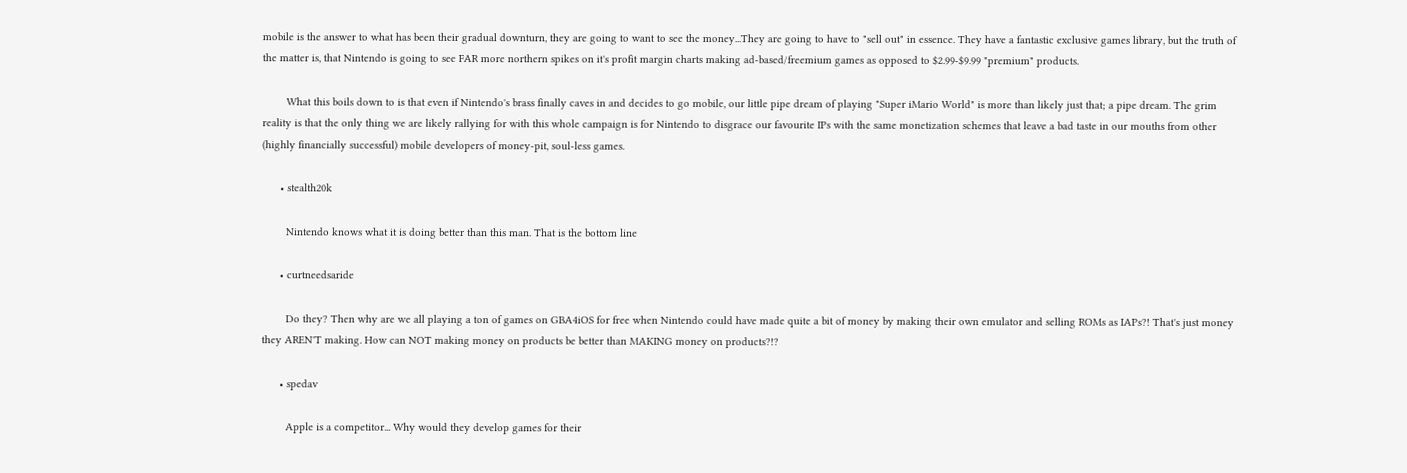mobile is the answer to what has been their gradual downturn, they are going to want to see the money...They are going to have to "sell out" in essence. They have a fantastic exclusive games library, but the truth of the matter is, that Nintendo is going to see FAR more northern spikes on it's profit margin charts making ad-based/freemium games as opposed to $2.99-$9.99 "premium" products.

        What this boils down to is that even if Nintendo's brass finally caves in and decides to go mobile, our little pipe dream of playing "Super iMario World" is more than likely just that; a pipe dream. The grim reality is that the only thing we are likely rallying for with this whole campaign is for Nintendo to disgrace our favourite IPs with the same monetization schemes that leave a bad taste in our mouths from other (highly financially successful) mobile developers of money-pit, soul-less games.

      • stealth20k

        Nintendo knows what it is doing better than this man. That is the bottom line

      • curtneedsaride

        Do they? Then why are we all playing a ton of games on GBA4iOS for free when Nintendo could have made quite a bit of money by making their own emulator and selling ROMs as IAPs?! That's just money they AREN'T making. How can NOT making money on products be better than MAKING money on products?!?

      • spedav

        Apple is a competitor... Why would they develop games for their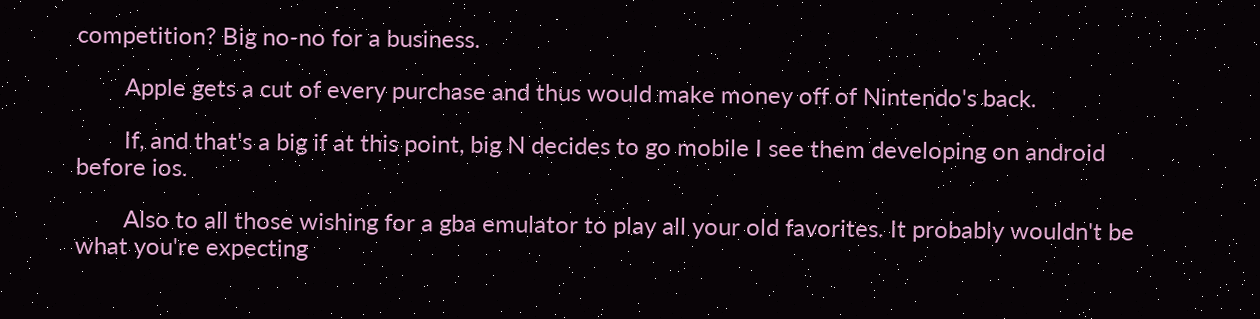competition? Big no-no for a business.

        Apple gets a cut of every purchase and thus would make money off of Nintendo's back.

        If, and that's a big if at this point, big N decides to go mobile I see them developing on android before ios.

        Also to all those wishing for a gba emulator to play all your old favorites. It probably wouldn't be what you're expecting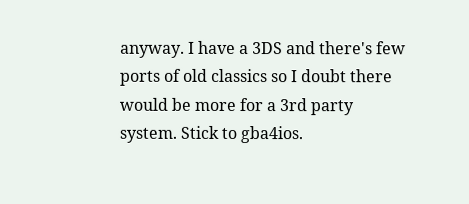anyway. I have a 3DS and there's few ports of old classics so I doubt there would be more for a 3rd party system. Stick to gba4ios.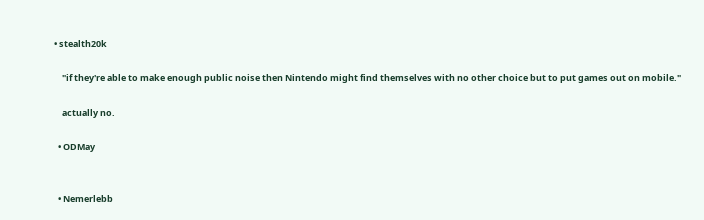• stealth20k

    "if they're able to make enough public noise then Nintendo might find themselves with no other choice but to put games out on mobile."

    actually no.

  • ODMay


  • Nemerlebb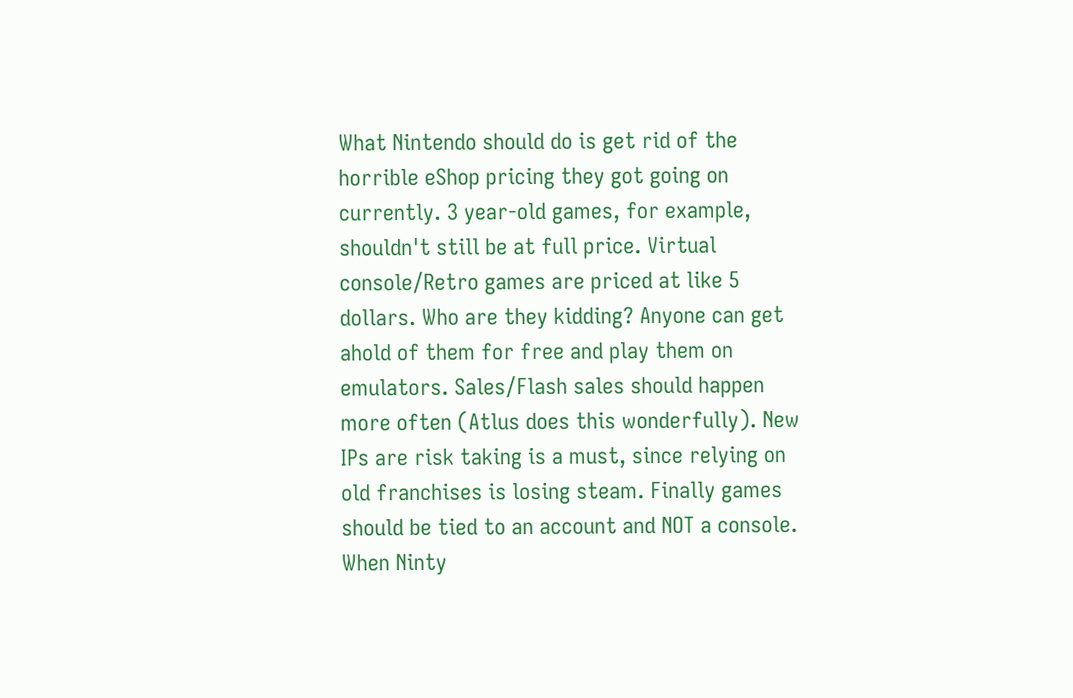What Nintendo should do is get rid of the horrible eShop pricing they got going on currently. 3 year-old games, for example, shouldn't still be at full price. Virtual console/Retro games are priced at like 5 dollars. Who are they kidding? Anyone can get ahold of them for free and play them on emulators. Sales/Flash sales should happen more often (Atlus does this wonderfully). New IPs are risk taking is a must, since relying on old franchises is losing steam. Finally games should be tied to an account and NOT a console. When Ninty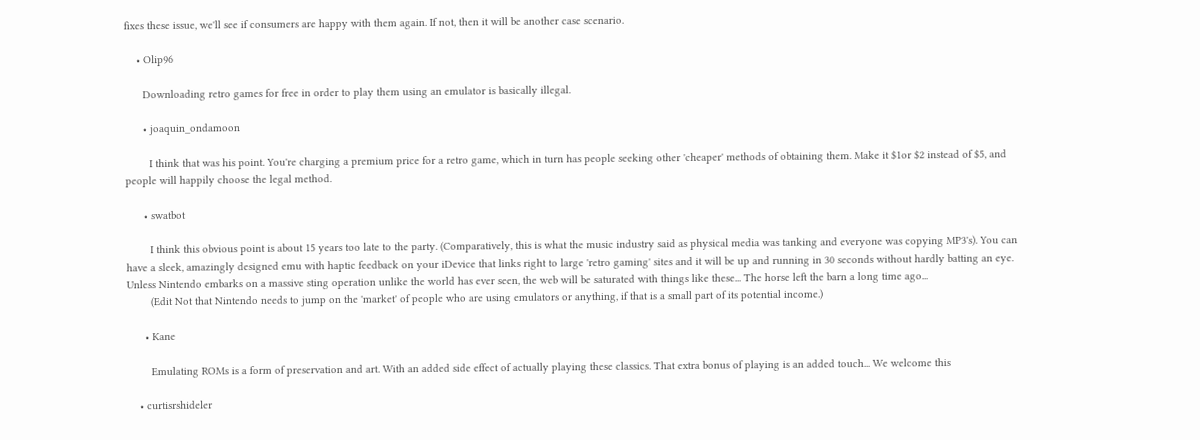fixes these issue, we'll see if consumers are happy with them again. If not, then it will be another case scenario.

    • Olip96

      Downloading retro games for free in order to play them using an emulator is basically illegal.

      • joaquin_ondamoon

        I think that was his point. You're charging a premium price for a retro game, which in turn has people seeking other 'cheaper' methods of obtaining them. Make it $1or $2 instead of $5, and people will happily choose the legal method.

      • swatbot

        I think this obvious point is about 15 years too late to the party. (Comparatively, this is what the music industry said as physical media was tanking and everyone was copying MP3's). You can have a sleek, amazingly designed emu with haptic feedback on your iDevice that links right to large 'retro gaming' sites and it will be up and running in 30 seconds without hardly batting an eye. Unless Nintendo embarks on a massive sting operation unlike the world has ever seen, the web will be saturated with things like these... The horse left the barn a long time ago...
        (Edit Not that Nintendo needs to jump on the 'market' of people who are using emulators or anything, if that is a small part of its potential income.)

      • Kane

        Emulating ROMs is a form of preservation and art. With an added side effect of actually playing these classics. That extra bonus of playing is an added touch... We welcome this

    • curtisrshideler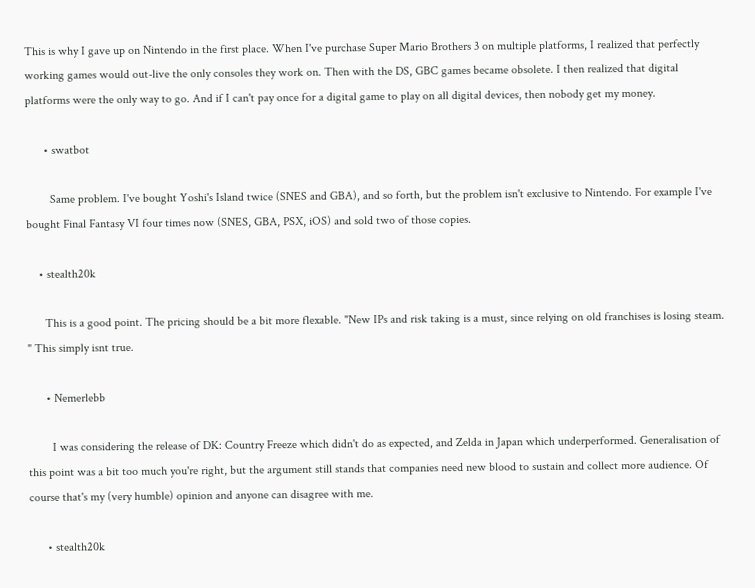This is why I gave up on Nintendo in the first place. When I've purchase Super Mario Brothers 3 on multiple platforms, I realized that perfectly working games would out-live the only consoles they work on. Then with the DS, GBC games became obsolete. I then realized that digital platforms were the only way to go. And if I can't pay once for a digital game to play on all digital devices, then nobody get my money.

      • swatbot

        Same problem. I've bought Yoshi's Island twice (SNES and GBA), and so forth, but the problem isn't exclusive to Nintendo. For example I've bought Final Fantasy VI four times now (SNES, GBA, PSX, iOS) and sold two of those copies.

    • stealth20k

      This is a good point. The pricing should be a bit more flexable. "New IPs and risk taking is a must, since relying on old franchises is losing steam. " This simply isnt true.

      • Nemerlebb

        I was considering the release of DK: Country Freeze which didn't do as expected, and Zelda in Japan which underperformed. Generalisation of this point was a bit too much you're right, but the argument still stands that companies need new blood to sustain and collect more audience. Of course that's my (very humble) opinion and anyone can disagree with me.

      • stealth20k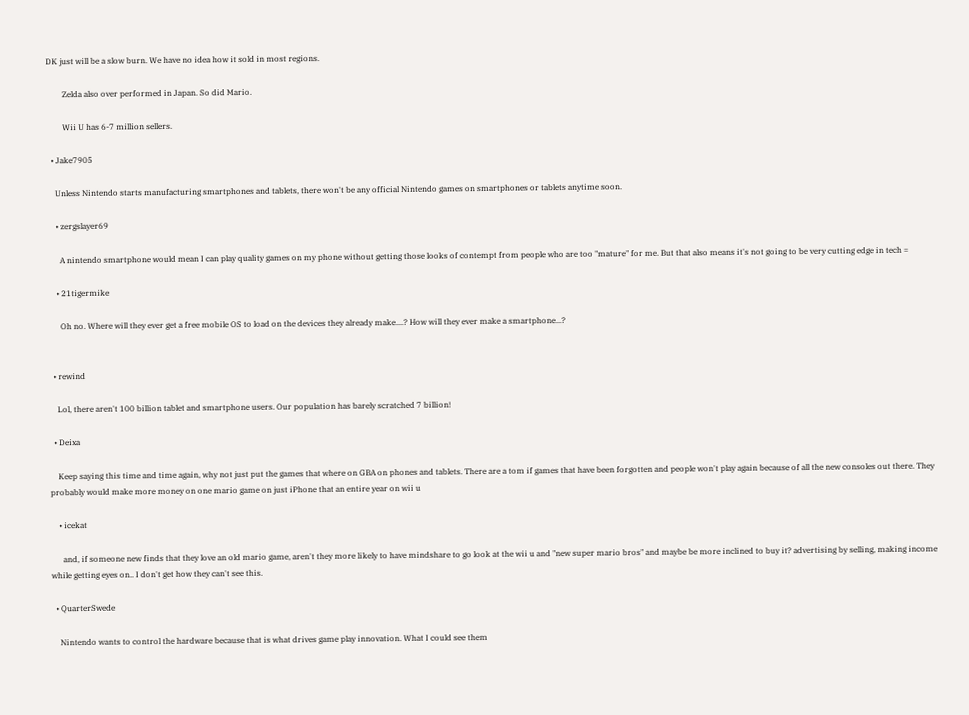DK just will be a slow burn. We have no idea how it sold in most regions.

        Zelda also over performed in Japan. So did Mario.

        Wii U has 6-7 million sellers.

  • Jake7905

    Unless Nintendo starts manufacturing smartphones and tablets, there won't be any official Nintendo games on smartphones or tablets anytime soon.

    • zergslayer69

      A nintendo smartphone would mean I can play quality games on my phone without getting those looks of contempt from people who are too "mature" for me. But that also means it's not going to be very cutting edge in tech =

    • 21tigermike

      Oh no. Where will they ever get a free mobile OS to load on the devices they already make....? How will they ever make a smartphone...?


  • rewind

    Lol, there aren't 100 billion tablet and smartphone users. Our population has barely scratched 7 billion!

  • Deixa

    Keep saying this time and time again, why not just put the games that where on GBA on phones and tablets. There are a tom if games that have been forgotten and people won't play again because of all the new consoles out there. They probably would make more money on one mario game on just iPhone that an entire year on wii u

    • icekat

      and, if someone new finds that they love an old mario game, aren't they more likely to have mindshare to go look at the wii u and "new super mario bros" and maybe be more inclined to buy it? advertising by selling, making income while getting eyes on.. I don't get how they can't see this.

  • QuarterSwede

    Nintendo wants to control the hardware because that is what drives game play innovation. What I could see them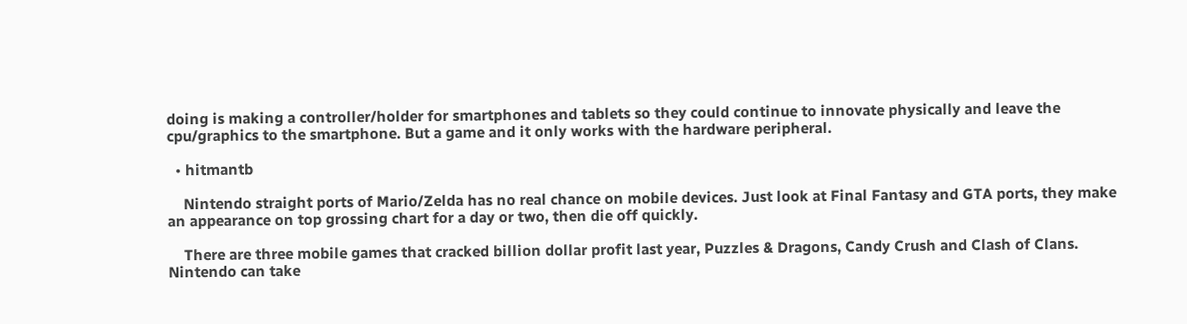doing is making a controller/holder for smartphones and tablets so they could continue to innovate physically and leave the cpu/graphics to the smartphone. But a game and it only works with the hardware peripheral.

  • hitmantb

    Nintendo straight ports of Mario/Zelda has no real chance on mobile devices. Just look at Final Fantasy and GTA ports, they make an appearance on top grossing chart for a day or two, then die off quickly.

    There are three mobile games that cracked billion dollar profit last year, Puzzles & Dragons, Candy Crush and Clash of Clans. Nintendo can take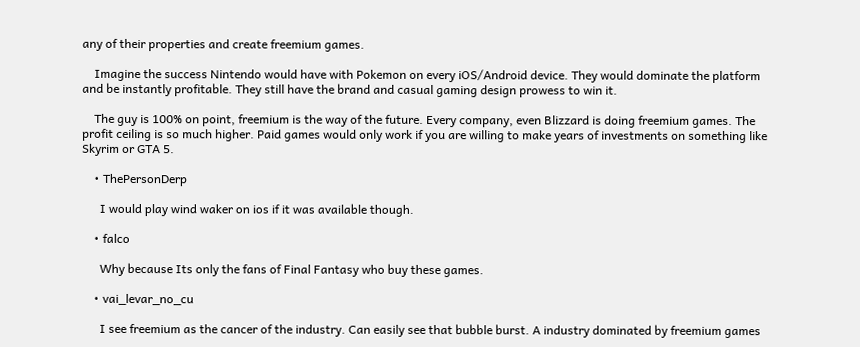any of their properties and create freemium games.

    Imagine the success Nintendo would have with Pokemon on every iOS/Android device. They would dominate the platform and be instantly profitable. They still have the brand and casual gaming design prowess to win it.

    The guy is 100% on point, freemium is the way of the future. Every company, even Blizzard is doing freemium games. The profit ceiling is so much higher. Paid games would only work if you are willing to make years of investments on something like Skyrim or GTA 5.

    • ThePersonDerp

      I would play wind waker on ios if it was available though.

    • falco

      Why because Its only the fans of Final Fantasy who buy these games.

    • vai_levar_no_cu

      I see freemium as the cancer of the industry. Can easily see that bubble burst. A industry dominated by freemium games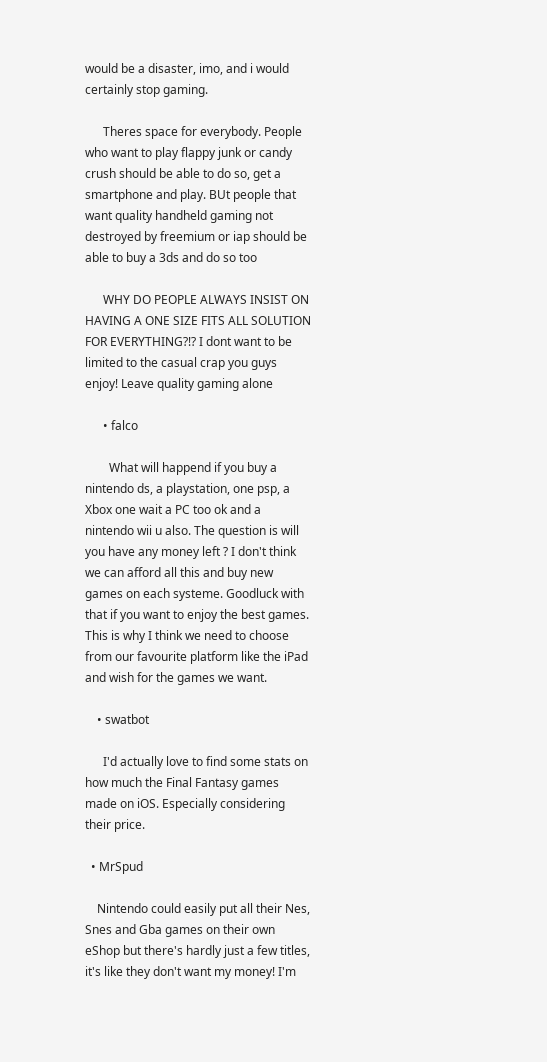would be a disaster, imo, and i would certainly stop gaming.

      Theres space for everybody. People who want to play flappy junk or candy crush should be able to do so, get a smartphone and play. BUt people that want quality handheld gaming not destroyed by freemium or iap should be able to buy a 3ds and do so too

      WHY DO PEOPLE ALWAYS INSIST ON HAVING A ONE SIZE FITS ALL SOLUTION FOR EVERYTHING?!? I dont want to be limited to the casual crap you guys enjoy! Leave quality gaming alone

      • falco

        What will happend if you buy a nintendo ds, a playstation, one psp, a Xbox one wait a PC too ok and a nintendo wii u also. The question is will you have any money left ? I don't think we can afford all this and buy new games on each systeme. Goodluck with that if you want to enjoy the best games. This is why I think we need to choose from our favourite platform like the iPad and wish for the games we want.

    • swatbot

      I'd actually love to find some stats on how much the Final Fantasy games made on iOS. Especially considering their price.

  • MrSpud

    Nintendo could easily put all their Nes, Snes and Gba games on their own eShop but there's hardly just a few titles, it's like they don't want my money! I'm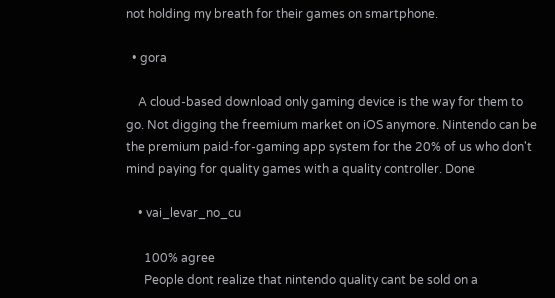not holding my breath for their games on smartphone.

  • gora

    A cloud-based download only gaming device is the way for them to go. Not digging the freemium market on iOS anymore. Nintendo can be the premium paid-for-gaming app system for the 20% of us who don't mind paying for quality games with a quality controller. Done

    • vai_levar_no_cu

      100% agree
      People dont realize that nintendo quality cant be sold on a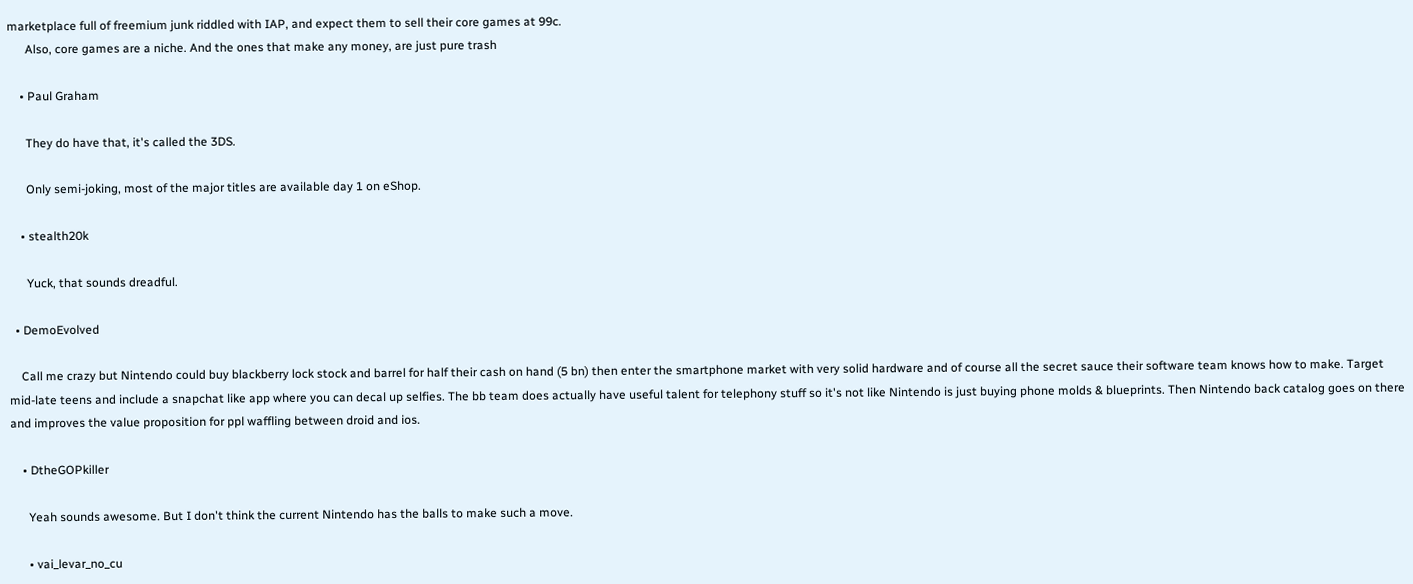marketplace full of freemium junk riddled with IAP, and expect them to sell their core games at 99c.
      Also, core games are a niche. And the ones that make any money, are just pure trash

    • Paul Graham

      They do have that, it's called the 3DS.

      Only semi-joking, most of the major titles are available day 1 on eShop.

    • stealth20k

      Yuck, that sounds dreadful.

  • DemoEvolved

    Call me crazy but Nintendo could buy blackberry lock stock and barrel for half their cash on hand (5 bn) then enter the smartphone market with very solid hardware and of course all the secret sauce their software team knows how to make. Target mid-late teens and include a snapchat like app where you can decal up selfies. The bb team does actually have useful talent for telephony stuff so it's not like Nintendo is just buying phone molds & blueprints. Then Nintendo back catalog goes on there and improves the value proposition for ppl waffling between droid and ios.

    • DtheGOPkiller

      Yeah sounds awesome. But I don't think the current Nintendo has the balls to make such a move.

      • vai_levar_no_cu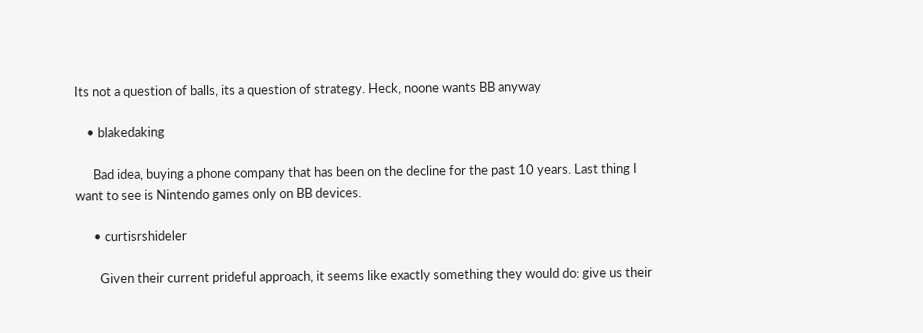Its not a question of balls, its a question of strategy. Heck, noone wants BB anyway

    • blakedaking

      Bad idea, buying a phone company that has been on the decline for the past 10 years. Last thing I want to see is Nintendo games only on BB devices.

      • curtisrshideler

        Given their current prideful approach, it seems like exactly something they would do: give us their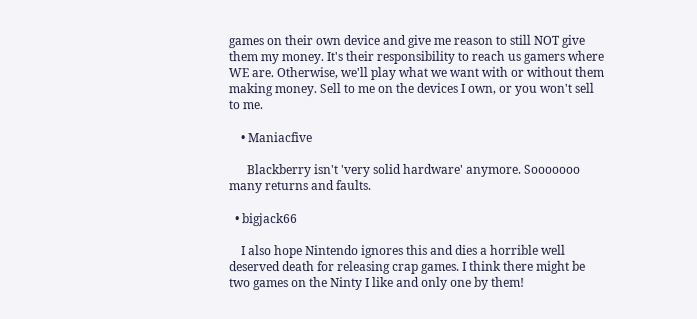games on their own device and give me reason to still NOT give them my money. It's their responsibility to reach us gamers where WE are. Otherwise, we'll play what we want with or without them making money. Sell to me on the devices I own, or you won't sell to me.

    • Maniacfive

      Blackberry isn't 'very solid hardware' anymore. Sooooooo many returns and faults.

  • bigjack66

    I also hope Nintendo ignores this and dies a horrible well deserved death for releasing crap games. I think there might be two games on the Ninty I like and only one by them!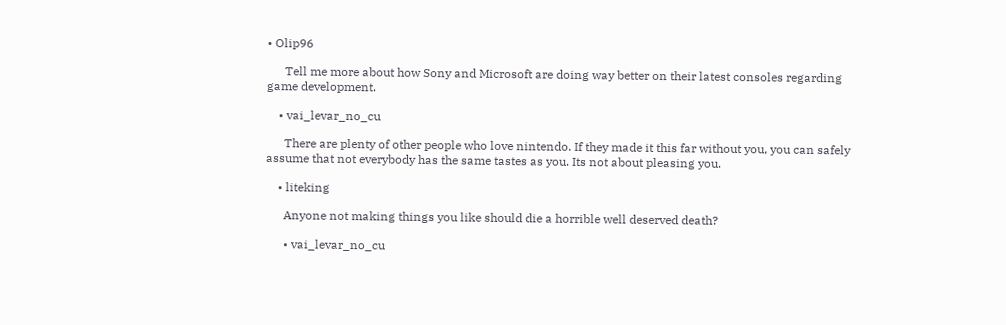• Olip96

      Tell me more about how Sony and Microsoft are doing way better on their latest consoles regarding game development.

    • vai_levar_no_cu

      There are plenty of other people who love nintendo. If they made it this far without you, you can safely assume that not everybody has the same tastes as you. Its not about pleasing you.

    • liteking

      Anyone not making things you like should die a horrible well deserved death?

      • vai_levar_no_cu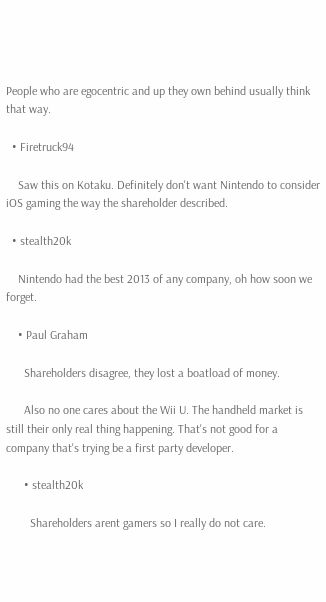People who are egocentric and up they own behind usually think that way.

  • Firetruck94

    Saw this on Kotaku. Definitely don't want Nintendo to consider iOS gaming the way the shareholder described.

  • stealth20k

    Nintendo had the best 2013 of any company, oh how soon we forget.

    • Paul Graham

      Shareholders disagree, they lost a boatload of money.

      Also no one cares about the Wii U. The handheld market is still their only real thing happening. That's not good for a company that's trying be a first party developer.

      • stealth20k

        Shareholders arent gamers so I really do not care.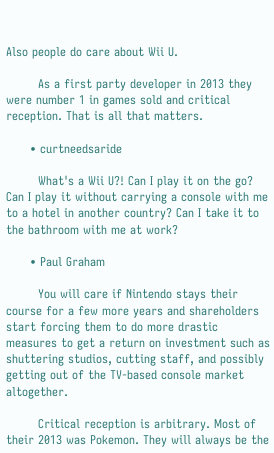Also people do care about Wii U.

        As a first party developer in 2013 they were number 1 in games sold and critical reception. That is all that matters.

      • curtneedsaride

        What's a Wii U?! Can I play it on the go? Can I play it without carrying a console with me to a hotel in another country? Can I take it to the bathroom with me at work?

      • Paul Graham

        You will care if Nintendo stays their course for a few more years and shareholders start forcing them to do more drastic measures to get a return on investment such as shuttering studios, cutting staff, and possibly getting out of the TV-based console market altogether.

        Critical reception is arbitrary. Most of their 2013 was Pokemon. They will always be the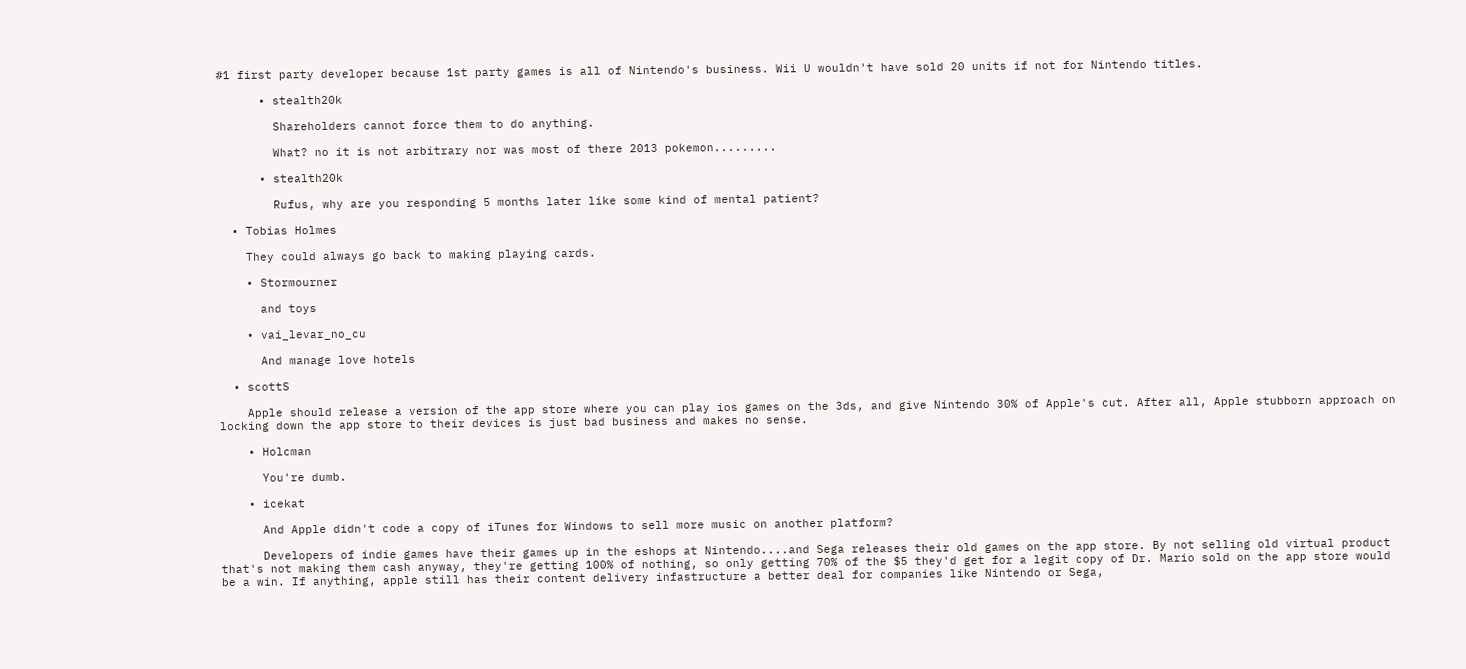#1 first party developer because 1st party games is all of Nintendo's business. Wii U wouldn't have sold 20 units if not for Nintendo titles.

      • stealth20k

        Shareholders cannot force them to do anything.

        What? no it is not arbitrary nor was most of there 2013 pokemon.........

      • stealth20k

        Rufus, why are you responding 5 months later like some kind of mental patient?

  • Tobias Holmes

    They could always go back to making playing cards.

    • Stormourner

      and toys

    • vai_levar_no_cu

      And manage love hotels

  • scottS

    Apple should release a version of the app store where you can play ios games on the 3ds, and give Nintendo 30% of Apple's cut. After all, Apple stubborn approach on locking down the app store to their devices is just bad business and makes no sense.

    • Holcman

      You're dumb.

    • icekat

      And Apple didn't code a copy of iTunes for Windows to sell more music on another platform?

      Developers of indie games have their games up in the eshops at Nintendo....and Sega releases their old games on the app store. By not selling old virtual product that's not making them cash anyway, they're getting 100% of nothing, so only getting 70% of the $5 they'd get for a legit copy of Dr. Mario sold on the app store would be a win. If anything, apple still has their content delivery infastructure a better deal for companies like Nintendo or Sega,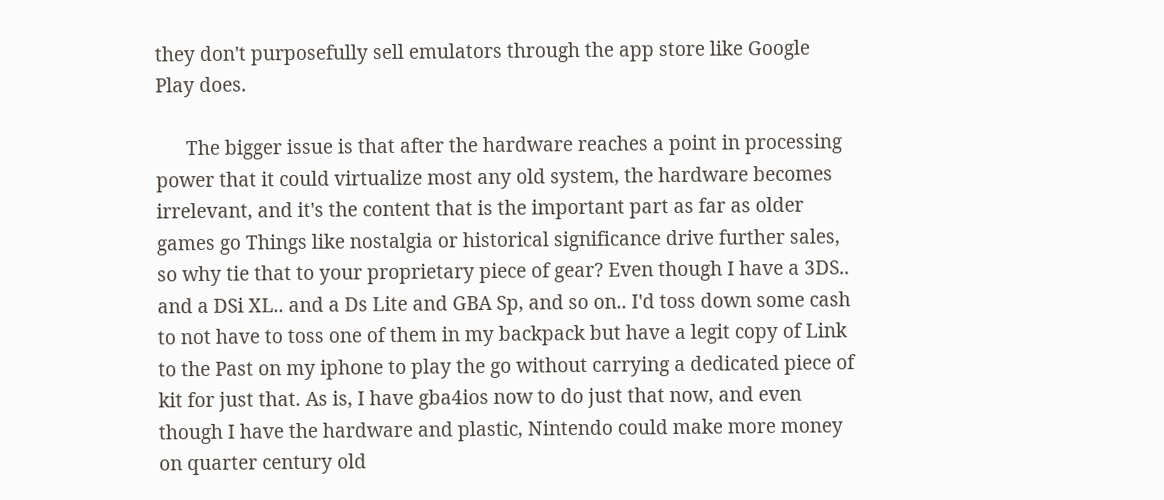they don't purposefully sell emulators through the app store like Google Play does.

      The bigger issue is that after the hardware reaches a point in processing power that it could virtualize most any old system, the hardware becomes irrelevant, and it's the content that is the important part as far as older games go Things like nostalgia or historical significance drive further sales, so why tie that to your proprietary piece of gear? Even though I have a 3DS.. and a DSi XL.. and a Ds Lite and GBA Sp, and so on.. I'd toss down some cash to not have to toss one of them in my backpack but have a legit copy of Link to the Past on my iphone to play the go without carrying a dedicated piece of kit for just that. As is, I have gba4ios now to do just that now, and even though I have the hardware and plastic, Nintendo could make more money on quarter century old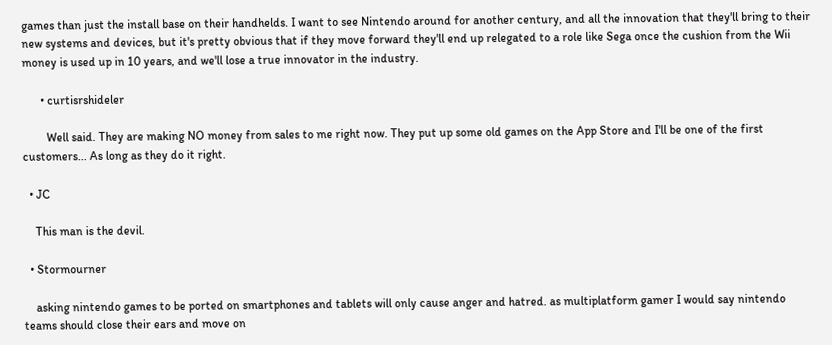games than just the install base on their handhelds. I want to see Nintendo around for another century, and all the innovation that they'll bring to their new systems and devices, but it's pretty obvious that if they move forward they'll end up relegated to a role like Sega once the cushion from the Wii money is used up in 10 years, and we'll lose a true innovator in the industry.

      • curtisrshideler

        Well said. They are making NO money from sales to me right now. They put up some old games on the App Store and I'll be one of the first customers... As long as they do it right.

  • JC

    This man is the devil.

  • Stormourner

    asking nintendo games to be ported on smartphones and tablets will only cause anger and hatred. as multiplatform gamer I would say nintendo teams should close their ears and move on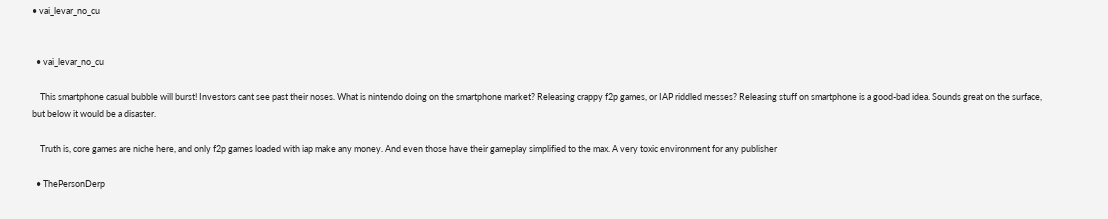• vai_levar_no_cu


  • vai_levar_no_cu

    This smartphone casual bubble will burst! Investors cant see past their noses. What is nintendo doing on the smartphone market? Releasing crappy f2p games, or IAP riddled messes? Releasing stuff on smartphone is a good-bad idea. Sounds great on the surface, but below it would be a disaster.

    Truth is, core games are niche here, and only f2p games loaded with iap make any money. And even those have their gameplay simplified to the max. A very toxic environment for any publisher

  • ThePersonDerp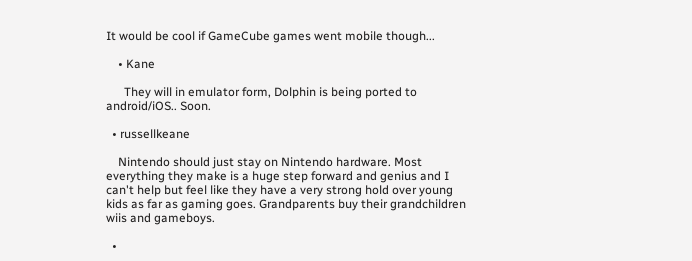It would be cool if GameCube games went mobile though...

    • Kane

      They will in emulator form, Dolphin is being ported to android/iOS.. Soon.

  • russellkeane

    Nintendo should just stay on Nintendo hardware. Most everything they make is a huge step forward and genius and I can't help but feel like they have a very strong hold over young kids as far as gaming goes. Grandparents buy their grandchildren wiis and gameboys.

  •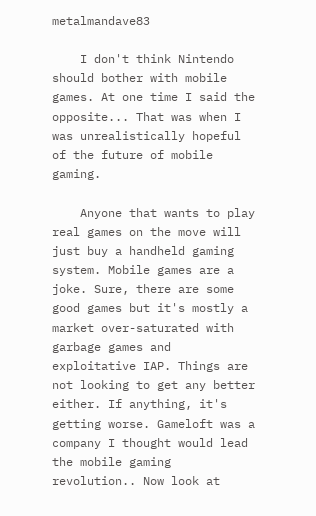metalmandave83

    I don't think Nintendo should bother with mobile games. At one time I said the opposite... That was when I was unrealistically hopeful of the future of mobile gaming.

    Anyone that wants to play real games on the move will just buy a handheld gaming system. Mobile games are a joke. Sure, there are some good games but it's mostly a market over-saturated with garbage games and exploitative IAP. Things are not looking to get any better either. If anything, it's getting worse. Gameloft was a company I thought would lead the mobile gaming revolution.. Now look at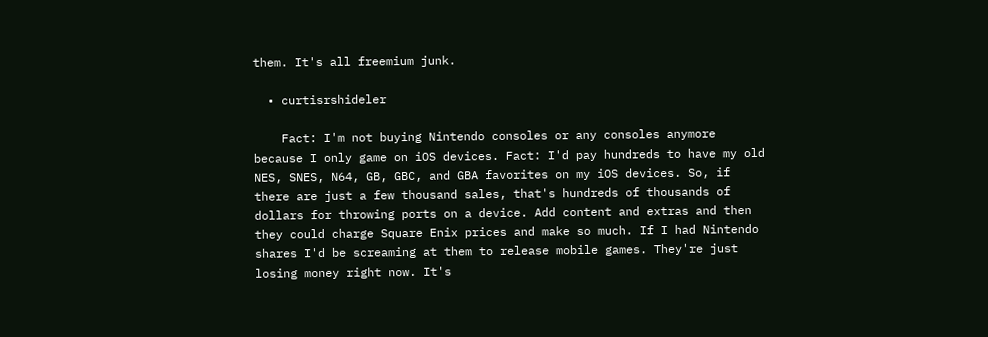them. It's all freemium junk.

  • curtisrshideler

    Fact: I'm not buying Nintendo consoles or any consoles anymore because I only game on iOS devices. Fact: I'd pay hundreds to have my old NES, SNES, N64, GB, GBC, and GBA favorites on my iOS devices. So, if there are just a few thousand sales, that's hundreds of thousands of dollars for throwing ports on a device. Add content and extras and then they could charge Square Enix prices and make so much. If I had Nintendo shares I'd be screaming at them to release mobile games. They're just losing money right now. It's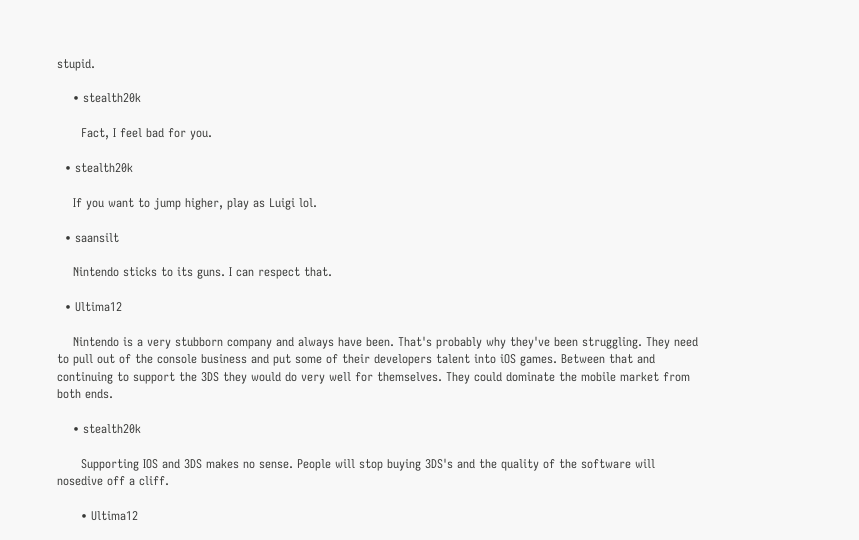stupid.

    • stealth20k

      Fact, I feel bad for you.

  • stealth20k

    If you want to jump higher, play as Luigi lol.

  • saansilt

    Nintendo sticks to its guns. I can respect that.

  • Ultima12

    Nintendo is a very stubborn company and always have been. That's probably why they've been struggling. They need to pull out of the console business and put some of their developers talent into iOS games. Between that and continuing to support the 3DS they would do very well for themselves. They could dominate the mobile market from both ends.

    • stealth20k

      Supporting IOS and 3DS makes no sense. People will stop buying 3DS's and the quality of the software will nosedive off a cliff.

      • Ultima12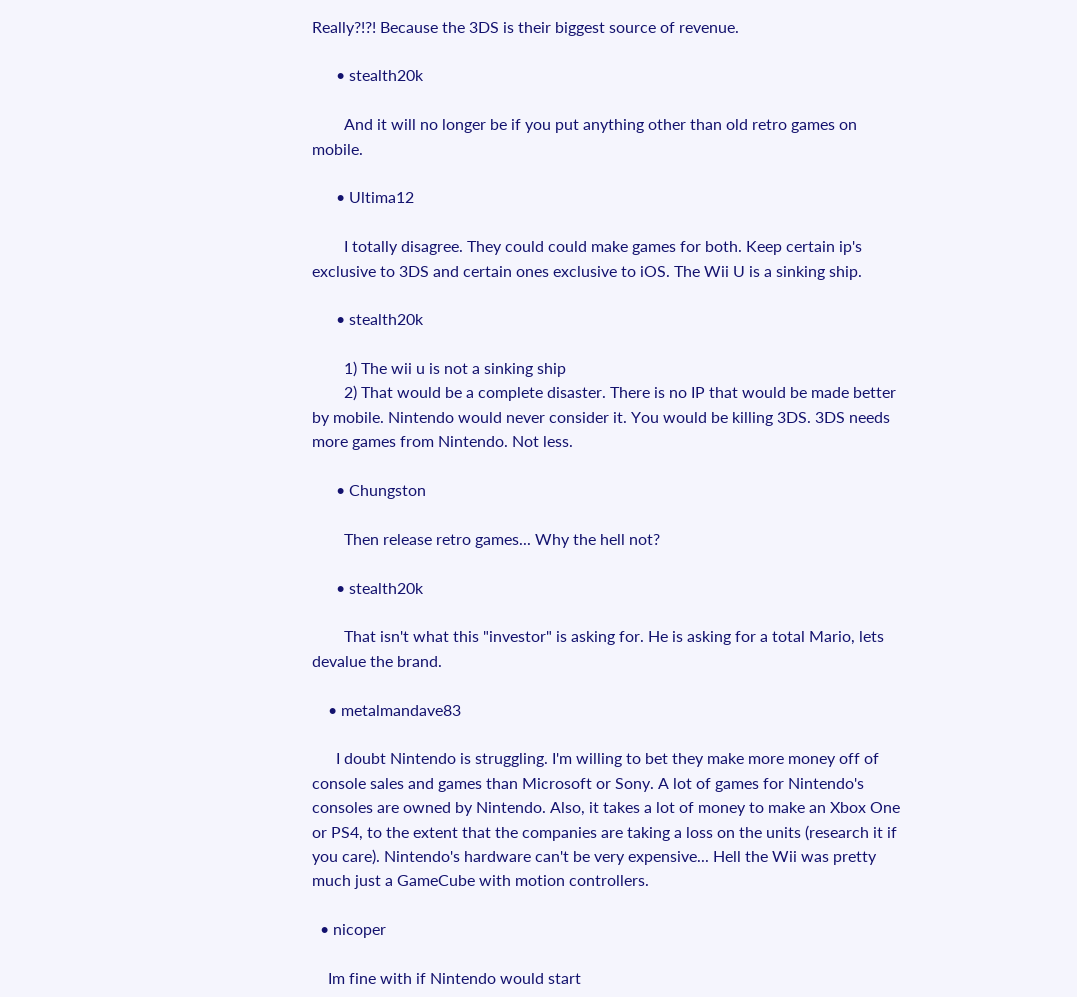Really?!?! Because the 3DS is their biggest source of revenue.

      • stealth20k

        And it will no longer be if you put anything other than old retro games on mobile.

      • Ultima12

        I totally disagree. They could could make games for both. Keep certain ip's exclusive to 3DS and certain ones exclusive to iOS. The Wii U is a sinking ship.

      • stealth20k

        1) The wii u is not a sinking ship
        2) That would be a complete disaster. There is no IP that would be made better by mobile. Nintendo would never consider it. You would be killing 3DS. 3DS needs more games from Nintendo. Not less.

      • Chungston

        Then release retro games... Why the hell not?

      • stealth20k

        That isn't what this "investor" is asking for. He is asking for a total Mario, lets devalue the brand.

    • metalmandave83

      I doubt Nintendo is struggling. I'm willing to bet they make more money off of console sales and games than Microsoft or Sony. A lot of games for Nintendo's consoles are owned by Nintendo. Also, it takes a lot of money to make an Xbox One or PS4, to the extent that the companies are taking a loss on the units (research it if you care). Nintendo's hardware can't be very expensive... Hell the Wii was pretty much just a GameCube with motion controllers.

  • nicoper

    Im fine with if Nintendo would start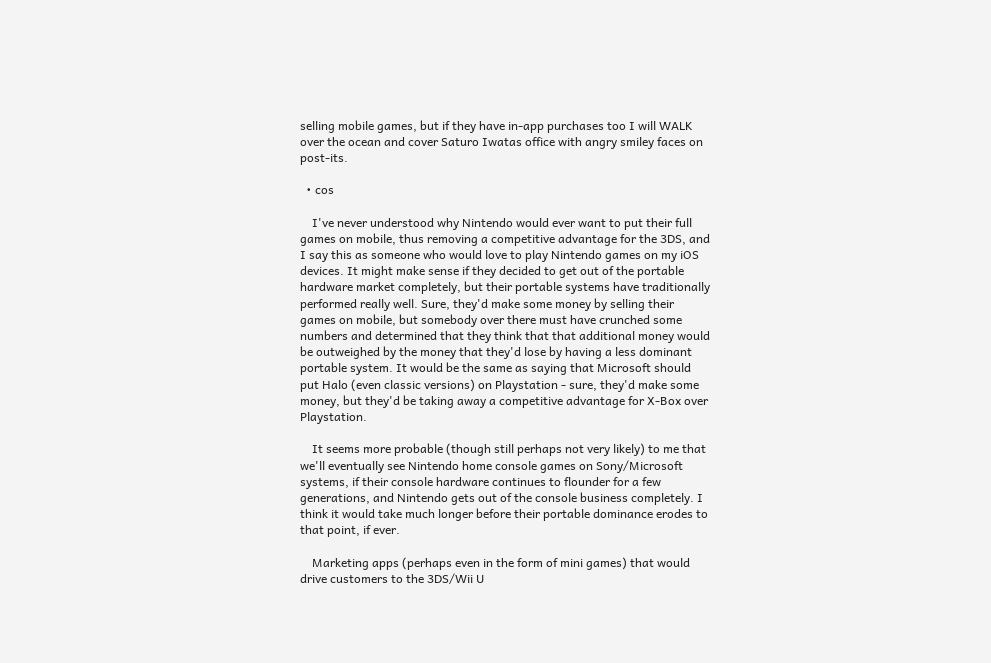selling mobile games, but if they have in-app purchases too I will WALK over the ocean and cover Saturo Iwatas office with angry smiley faces on post-its.

  • cos

    I've never understood why Nintendo would ever want to put their full games on mobile, thus removing a competitive advantage for the 3DS, and I say this as someone who would love to play Nintendo games on my iOS devices. It might make sense if they decided to get out of the portable hardware market completely, but their portable systems have traditionally performed really well. Sure, they'd make some money by selling their games on mobile, but somebody over there must have crunched some numbers and determined that they think that that additional money would be outweighed by the money that they'd lose by having a less dominant portable system. It would be the same as saying that Microsoft should put Halo (even classic versions) on Playstation - sure, they'd make some money, but they'd be taking away a competitive advantage for X-Box over Playstation.

    It seems more probable (though still perhaps not very likely) to me that we'll eventually see Nintendo home console games on Sony/Microsoft systems, if their console hardware continues to flounder for a few generations, and Nintendo gets out of the console business completely. I think it would take much longer before their portable dominance erodes to that point, if ever.

    Marketing apps (perhaps even in the form of mini games) that would drive customers to the 3DS/Wii U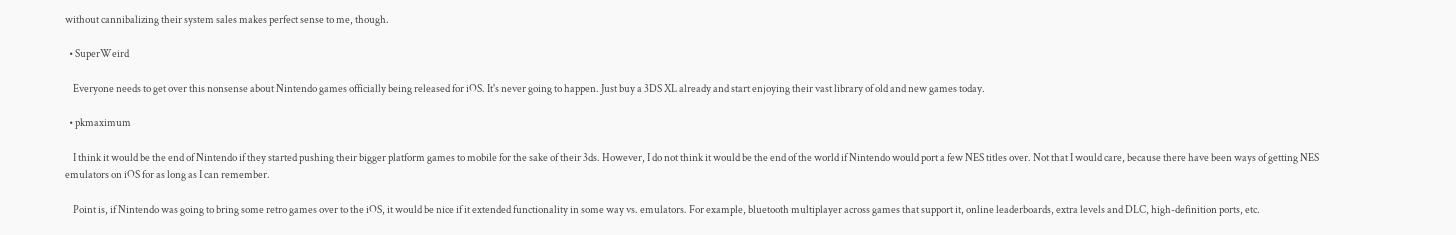without cannibalizing their system sales makes perfect sense to me, though.

  • SuperWeird

    Everyone needs to get over this nonsense about Nintendo games officially being released for iOS. It's never going to happen. Just buy a 3DS XL already and start enjoying their vast library of old and new games today.

  • pkmaximum

    I think it would be the end of Nintendo if they started pushing their bigger platform games to mobile for the sake of their 3ds. However, I do not think it would be the end of the world if Nintendo would port a few NES titles over. Not that I would care, because there have been ways of getting NES emulators on iOS for as long as I can remember.

    Point is, if Nintendo was going to bring some retro games over to the iOS, it would be nice if it extended functionality in some way vs. emulators. For example, bluetooth multiplayer across games that support it, online leaderboards, extra levels and DLC, high-definition ports, etc.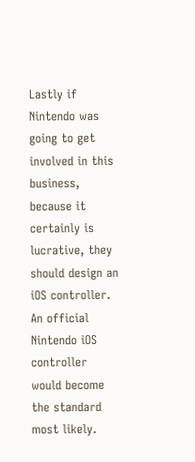Lastly if Nintendo was going to get involved in this business, because it certainly is lucrative, they should design an iOS controller. An official Nintendo iOS controller would become the standard most likely.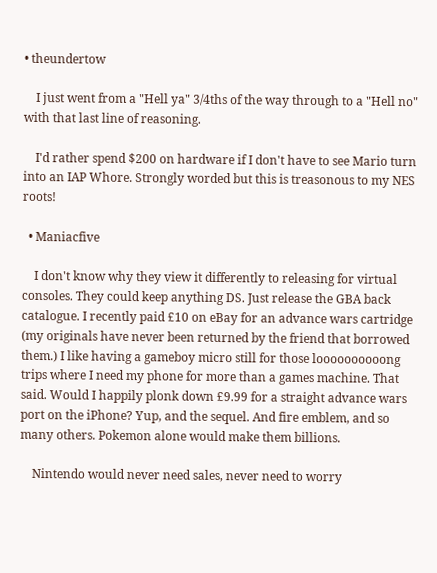• theundertow

    I just went from a "Hell ya" 3/4ths of the way through to a "Hell no" with that last line of reasoning.

    I'd rather spend $200 on hardware if I don't have to see Mario turn into an IAP Whore. Strongly worded but this is treasonous to my NES roots!

  • Maniacfive

    I don't know why they view it differently to releasing for virtual consoles. They could keep anything DS. Just release the GBA back catalogue. I recently paid £10 on eBay for an advance wars cartridge (my originals have never been returned by the friend that borrowed them.) I like having a gameboy micro still for those loooooooooong trips where I need my phone for more than a games machine. That said. Would I happily plonk down £9.99 for a straight advance wars port on the iPhone? Yup, and the sequel. And fire emblem, and so many others. Pokemon alone would make them billions.

    Nintendo would never need sales, never need to worry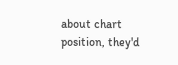about chart position, they'd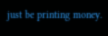just be printing money.